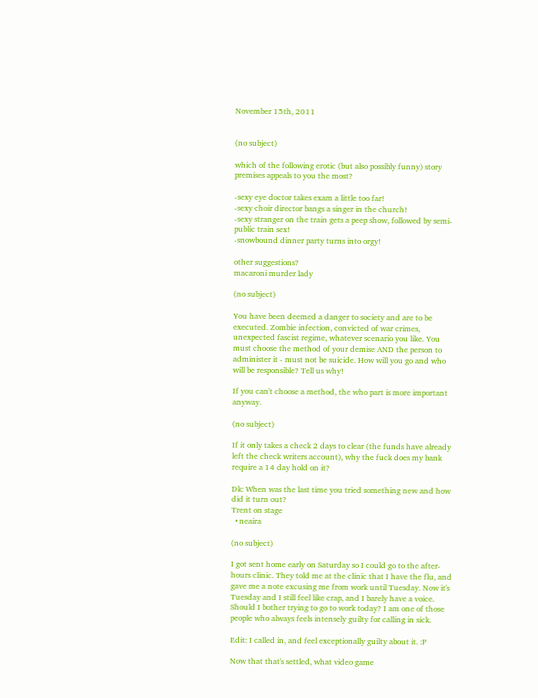November 15th, 2011


(no subject)

which of the following erotic (but also possibly funny) story premises appeals to you the most?

-sexy eye doctor takes exam a little too far!
-sexy choir director bangs a singer in the church!
-sexy stranger on the train gets a peep show, followed by semi-public train sex!
-snowbound dinner party turns into orgy!

other suggestions?
macaroni murder lady

(no subject)

You have been deemed a danger to society and are to be executed. Zombie infection, convicted of war crimes, unexpected fascist regime, whatever scenario you like. You must choose the method of your demise AND the person to administer it - must not be suicide. How will you go and who will be responsible? Tell us why!

If you can't choose a method, the who part is more important anyway.

(no subject)

If it only takes a check 2 days to clear (the funds have already left the check writers account), why the fuck does my bank require a 14 day hold on it?

Dk: When was the last time you tried something new and how did it turn out?
Trent on stage
  • neaira

(no subject)

I got sent home early on Saturday so I could go to the after-hours clinic. They told me at the clinic that I have the flu, and gave me a note excusing me from work until Tuesday. Now it's Tuesday and I still feel like crap, and I barely have a voice. Should I bother trying to go to work today? I am one of those people who always feels intensely guilty for calling in sick.

Edit: I called in, and feel exceptionally guilty about it. :P

Now that that's settled, what video game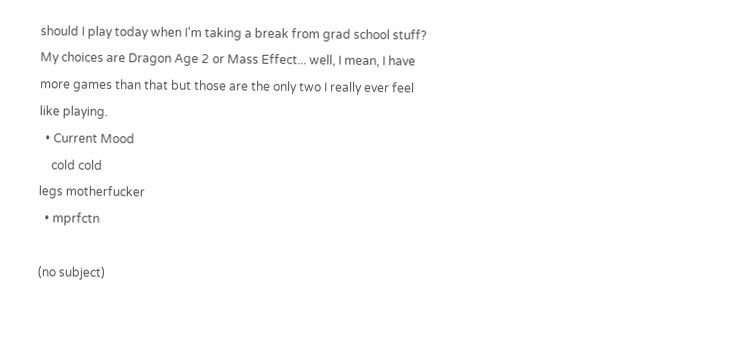should I play today when I'm taking a break from grad school stuff? My choices are Dragon Age 2 or Mass Effect... well, I mean, I have more games than that but those are the only two I really ever feel like playing.
  • Current Mood
    cold cold
legs motherfucker
  • mprfctn

(no subject)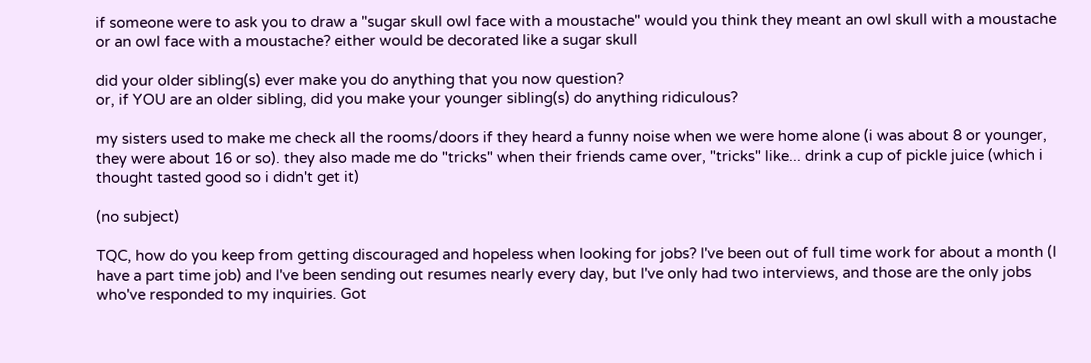if someone were to ask you to draw a "sugar skull owl face with a moustache" would you think they meant an owl skull with a moustache or an owl face with a moustache? either would be decorated like a sugar skull

did your older sibling(s) ever make you do anything that you now question?
or, if YOU are an older sibling, did you make your younger sibling(s) do anything ridiculous?

my sisters used to make me check all the rooms/doors if they heard a funny noise when we were home alone (i was about 8 or younger, they were about 16 or so). they also made me do "tricks" when their friends came over, "tricks" like... drink a cup of pickle juice (which i thought tasted good so i didn't get it)

(no subject)

TQC, how do you keep from getting discouraged and hopeless when looking for jobs? I've been out of full time work for about a month (I have a part time job) and I've been sending out resumes nearly every day, but I've only had two interviews, and those are the only jobs who've responded to my inquiries. Got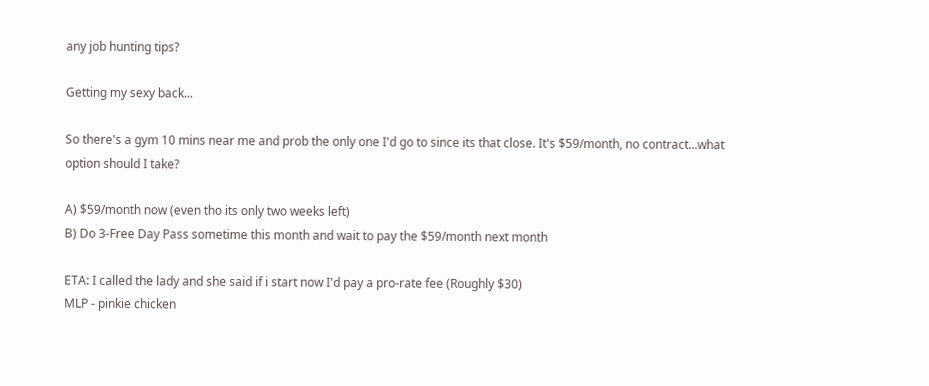any job hunting tips?

Getting my sexy back...

So there's a gym 10 mins near me and prob the only one I'd go to since its that close. It's $59/month, no contract...what option should I take?

A) $59/month now (even tho its only two weeks left)
B) Do 3-Free Day Pass sometime this month and wait to pay the $59/month next month

ETA: I called the lady and she said if i start now I'd pay a pro-rate fee (Roughly $30)
MLP - pinkie chicken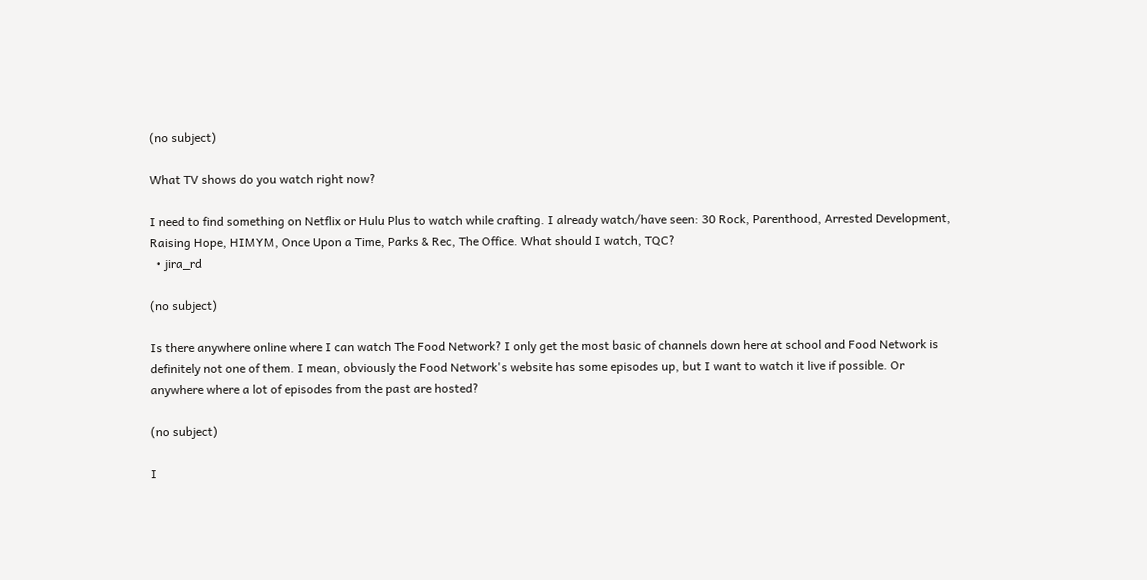(no subject)

What TV shows do you watch right now?

I need to find something on Netflix or Hulu Plus to watch while crafting. I already watch/have seen: 30 Rock, Parenthood, Arrested Development, Raising Hope, HIMYM, Once Upon a Time, Parks & Rec, The Office. What should I watch, TQC?
  • jira_rd

(no subject)

Is there anywhere online where I can watch The Food Network? I only get the most basic of channels down here at school and Food Network is definitely not one of them. I mean, obviously the Food Network's website has some episodes up, but I want to watch it live if possible. Or anywhere where a lot of episodes from the past are hosted?

(no subject)

I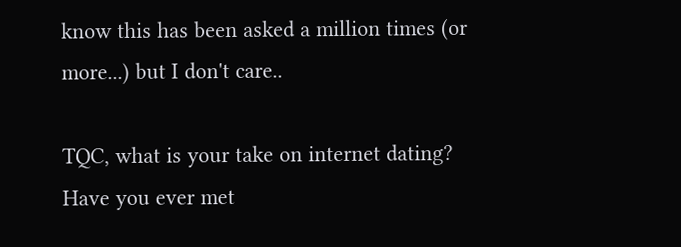know this has been asked a million times (or more...) but I don't care..

TQC, what is your take on internet dating?
Have you ever met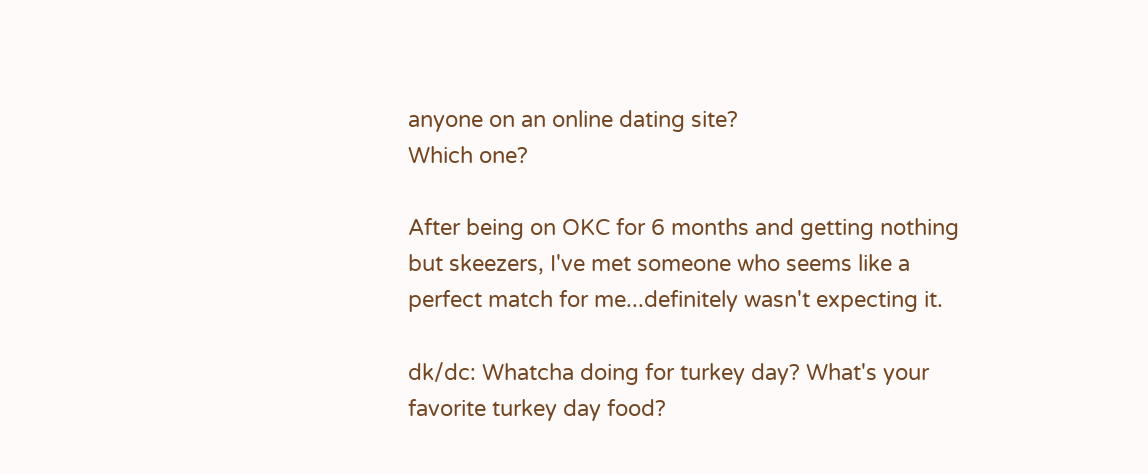anyone on an online dating site?
Which one?

After being on OKC for 6 months and getting nothing but skeezers, I've met someone who seems like a perfect match for me...definitely wasn't expecting it.

dk/dc: Whatcha doing for turkey day? What's your favorite turkey day food?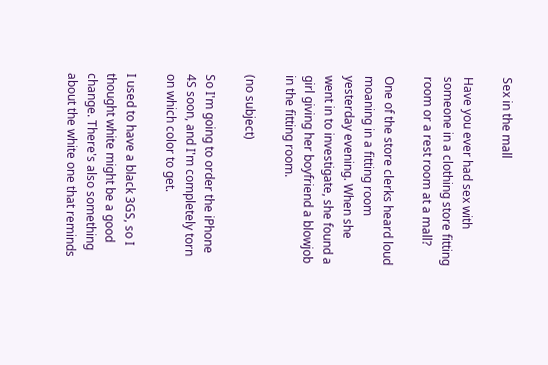Sex in the mall

Have you ever had sex with someone in a clothing store fitting room or a rest room at a mall?

One of the store clerks heard loud moaning in a fitting room yesterday evening. When she went in to investigate, she found a girl giving her boyfriend a blowjob in the fitting room.

(no subject)

So I'm going to order the iPhone 4S soon, and I'm completely torn on which color to get.

I used to have a black 3GS, so I thought white might be a good change. There's also something about the white one that reminds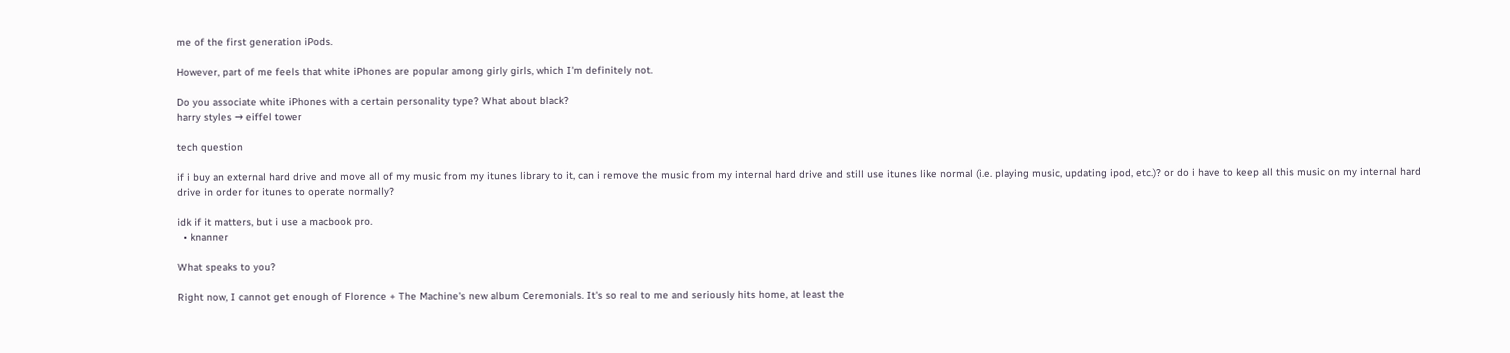me of the first generation iPods.

However, part of me feels that white iPhones are popular among girly girls, which I'm definitely not.

Do you associate white iPhones with a certain personality type? What about black?
harry styles → eiffel tower

tech question

if i buy an external hard drive and move all of my music from my itunes library to it, can i remove the music from my internal hard drive and still use itunes like normal (i.e. playing music, updating ipod, etc.)? or do i have to keep all this music on my internal hard drive in order for itunes to operate normally?

idk if it matters, but i use a macbook pro.
  • knanner

What speaks to you?

Right now, I cannot get enough of Florence + The Machine's new album Ceremonials. It's so real to me and seriously hits home, at least the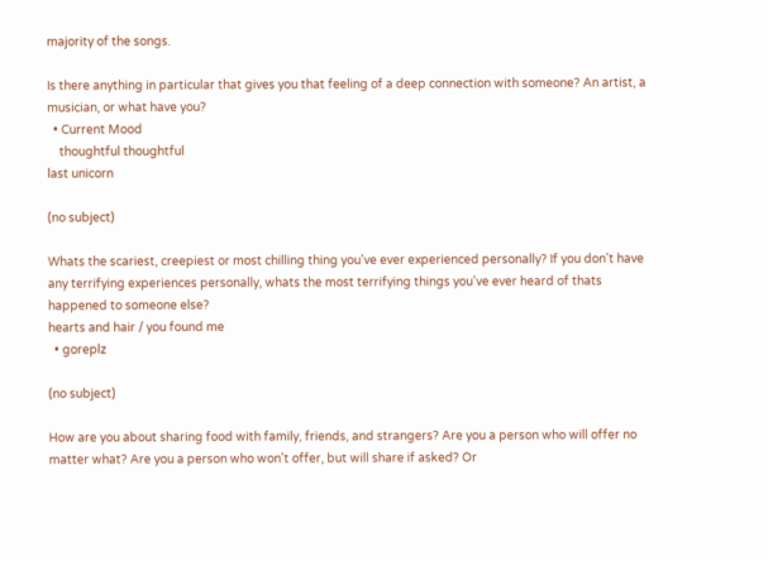majority of the songs.

Is there anything in particular that gives you that feeling of a deep connection with someone? An artist, a musician, or what have you?
  • Current Mood
    thoughtful thoughtful
last unicorn

(no subject)

Whats the scariest, creepiest or most chilling thing you've ever experienced personally? If you don't have any terrifying experiences personally, whats the most terrifying things you've ever heard of thats happened to someone else?
hearts and hair / you found me
  • goreplz

(no subject)

How are you about sharing food with family, friends, and strangers? Are you a person who will offer no matter what? Are you a person who won't offer, but will share if asked? Or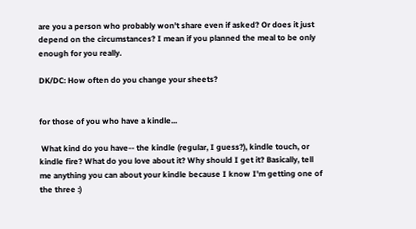are you a person who probably won't share even if asked? Or does it just depend on the circumstances? I mean if you planned the meal to be only enough for you really.

DK/DC: How often do you change your sheets?


for those of you who have a kindle...

 What kind do you have-- the kindle (regular, I guess?), kindle touch, or kindle fire? What do you love about it? Why should I get it? Basically, tell me anything you can about your kindle because I know I'm getting one of the three :)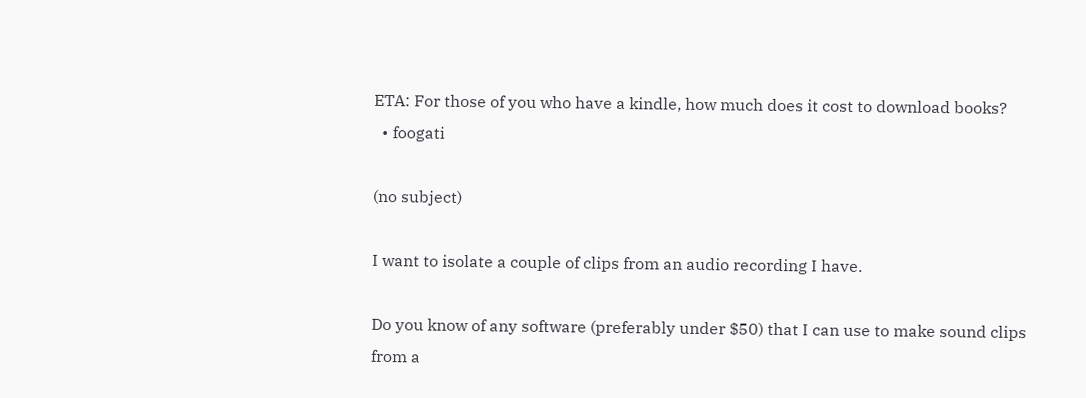ETA: For those of you who have a kindle, how much does it cost to download books?
  • foogati

(no subject)

I want to isolate a couple of clips from an audio recording I have.

Do you know of any software (preferably under $50) that I can use to make sound clips from a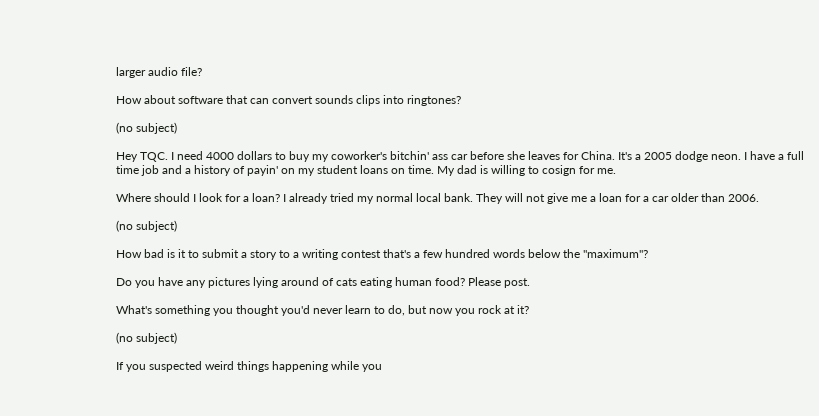larger audio file?

How about software that can convert sounds clips into ringtones?

(no subject)

Hey TQC. I need 4000 dollars to buy my coworker's bitchin' ass car before she leaves for China. It's a 2005 dodge neon. I have a full time job and a history of payin' on my student loans on time. My dad is willing to cosign for me.

Where should I look for a loan? I already tried my normal local bank. They will not give me a loan for a car older than 2006.

(no subject)

How bad is it to submit a story to a writing contest that's a few hundred words below the "maximum"?

Do you have any pictures lying around of cats eating human food? Please post.

What's something you thought you'd never learn to do, but now you rock at it?

(no subject)

If you suspected weird things happening while you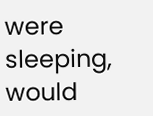were sleeping, would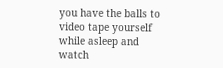you have the balls to video tape yourself while asleep and watch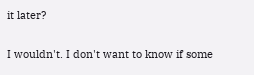it later?

I wouldn't. I don't want to know if some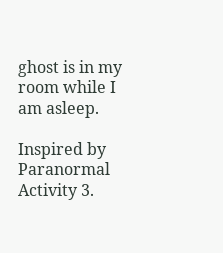ghost is in my room while I am asleep.

Inspired by Paranormal Activity 3.